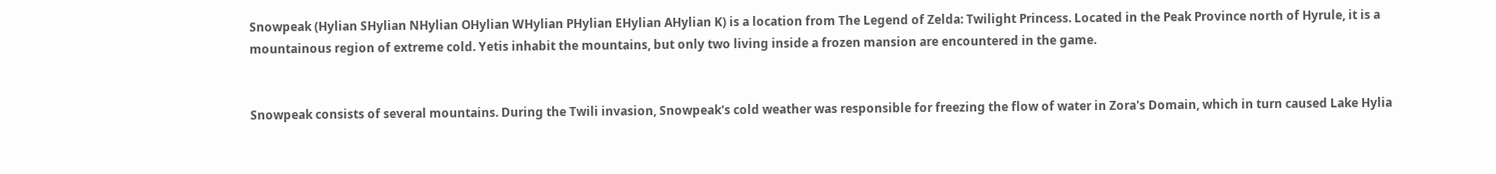Snowpeak (Hylian SHylian NHylian OHylian WHylian PHylian EHylian AHylian K) is a location from The Legend of Zelda: Twilight Princess. Located in the Peak Province north of Hyrule, it is a mountainous region of extreme cold. Yetis inhabit the mountains, but only two living inside a frozen mansion are encountered in the game.


Snowpeak consists of several mountains. During the Twili invasion, Snowpeak's cold weather was responsible for freezing the flow of water in Zora's Domain, which in turn caused Lake Hylia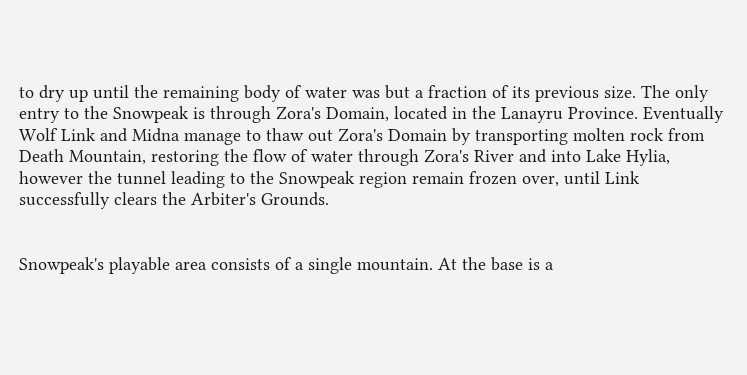to dry up until the remaining body of water was but a fraction of its previous size. The only entry to the Snowpeak is through Zora's Domain, located in the Lanayru Province. Eventually Wolf Link and Midna manage to thaw out Zora's Domain by transporting molten rock from Death Mountain, restoring the flow of water through Zora's River and into Lake Hylia, however the tunnel leading to the Snowpeak region remain frozen over, until Link successfully clears the Arbiter's Grounds.


Snowpeak's playable area consists of a single mountain. At the base is a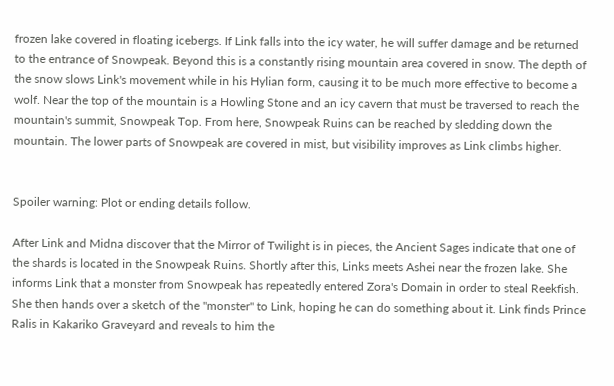frozen lake covered in floating icebergs. If Link falls into the icy water, he will suffer damage and be returned to the entrance of Snowpeak. Beyond this is a constantly rising mountain area covered in snow. The depth of the snow slows Link's movement while in his Hylian form, causing it to be much more effective to become a wolf. Near the top of the mountain is a Howling Stone and an icy cavern that must be traversed to reach the mountain's summit, Snowpeak Top. From here, Snowpeak Ruins can be reached by sledding down the mountain. The lower parts of Snowpeak are covered in mist, but visibility improves as Link climbs higher.


Spoiler warning: Plot or ending details follow.

After Link and Midna discover that the Mirror of Twilight is in pieces, the Ancient Sages indicate that one of the shards is located in the Snowpeak Ruins. Shortly after this, Links meets Ashei near the frozen lake. She informs Link that a monster from Snowpeak has repeatedly entered Zora's Domain in order to steal Reekfish. She then hands over a sketch of the "monster" to Link, hoping he can do something about it. Link finds Prince Ralis in Kakariko Graveyard and reveals to him the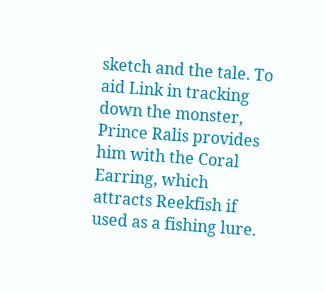sketch and the tale. To aid Link in tracking down the monster, Prince Ralis provides him with the Coral Earring, which attracts Reekfish if used as a fishing lure.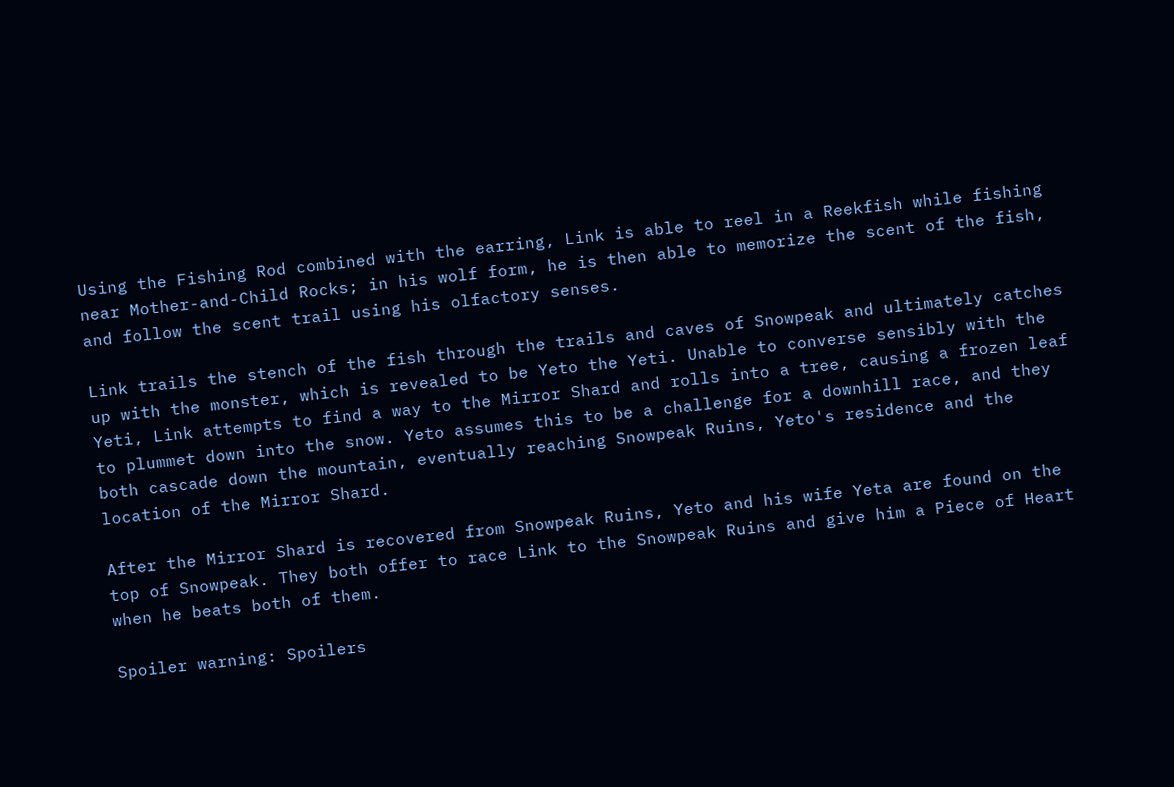Using the Fishing Rod combined with the earring, Link is able to reel in a Reekfish while fishing near Mother-and-Child Rocks; in his wolf form, he is then able to memorize the scent of the fish, and follow the scent trail using his olfactory senses.

Link trails the stench of the fish through the trails and caves of Snowpeak and ultimately catches up with the monster, which is revealed to be Yeto the Yeti. Unable to converse sensibly with the Yeti, Link attempts to find a way to the Mirror Shard and rolls into a tree, causing a frozen leaf to plummet down into the snow. Yeto assumes this to be a challenge for a downhill race, and they both cascade down the mountain, eventually reaching Snowpeak Ruins, Yeto's residence and the location of the Mirror Shard.

After the Mirror Shard is recovered from Snowpeak Ruins, Yeto and his wife Yeta are found on the top of Snowpeak. They both offer to race Link to the Snowpeak Ruins and give him a Piece of Heart when he beats both of them.

Spoiler warning: Spoilers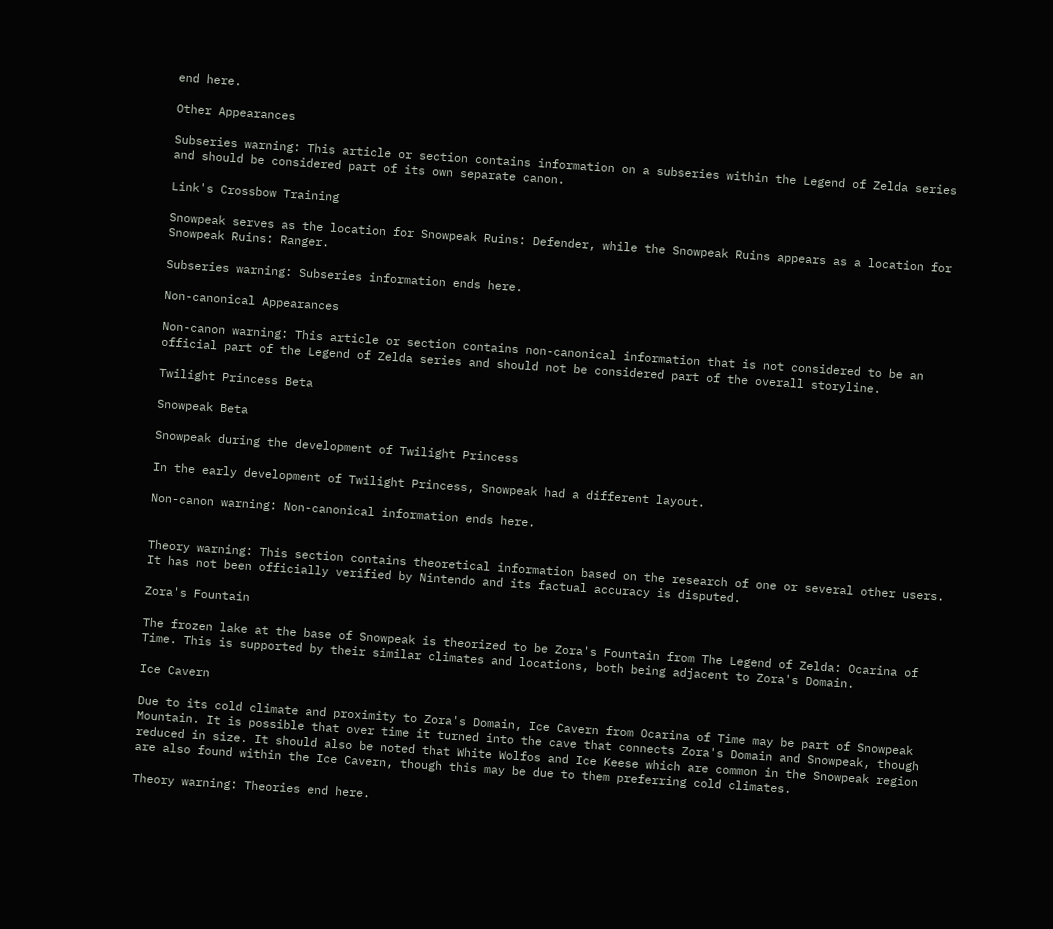end here.

Other Appearances

Subseries warning: This article or section contains information on a subseries within the Legend of Zelda series and should be considered part of its own separate canon.

Link's Crossbow Training

Snowpeak serves as the location for Snowpeak Ruins: Defender, while the Snowpeak Ruins appears as a location for Snowpeak Ruins: Ranger.

Subseries warning: Subseries information ends here.

Non-canonical Appearances

Non-canon warning: This article or section contains non-canonical information that is not considered to be an official part of the Legend of Zelda series and should not be considered part of the overall storyline.

Twilight Princess Beta

Snowpeak Beta

Snowpeak during the development of Twilight Princess

In the early development of Twilight Princess, Snowpeak had a different layout.

Non-canon warning: Non-canonical information ends here.


Theory warning: This section contains theoretical information based on the research of one or several other users. It has not been officially verified by Nintendo and its factual accuracy is disputed.

Zora's Fountain

The frozen lake at the base of Snowpeak is theorized to be Zora's Fountain from The Legend of Zelda: Ocarina of Time. This is supported by their similar climates and locations, both being adjacent to Zora's Domain.

Ice Cavern

Due to its cold climate and proximity to Zora's Domain, Ice Cavern from Ocarina of Time may be part of Snowpeak Mountain. It is possible that over time it turned into the cave that connects Zora's Domain and Snowpeak, though reduced in size. It should also be noted that White Wolfos and Ice Keese which are common in the Snowpeak region are also found within the Ice Cavern, though this may be due to them preferring cold climates.

Theory warning: Theories end here.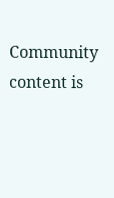Community content is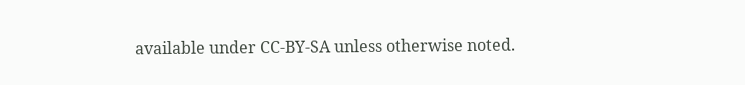available under CC-BY-SA unless otherwise noted.